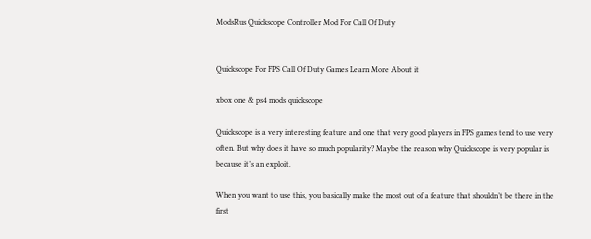ModsRus Quickscope Controller Mod For Call Of Duty


Quickscope For FPS Call Of Duty Games Learn More About it

xbox one & ps4 mods quickscope

Quickscope is a very interesting feature and one that very good players in FPS games tend to use very often. But why does it have so much popularity? Maybe the reason why Quickscope is very popular is because it’s an exploit.

When you want to use this, you basically make the most out of a feature that shouldn’t be there in the first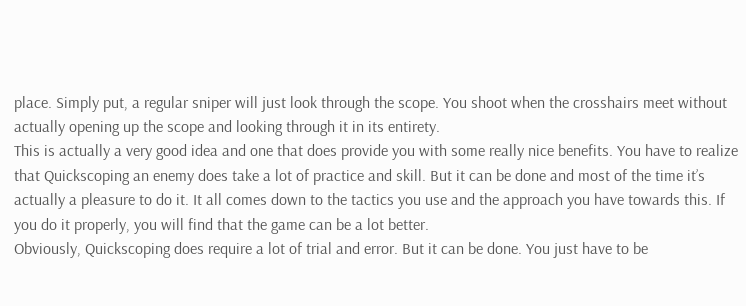place. Simply put, a regular sniper will just look through the scope. You shoot when the crosshairs meet without actually opening up the scope and looking through it in its entirety.
This is actually a very good idea and one that does provide you with some really nice benefits. You have to realize that Quickscoping an enemy does take a lot of practice and skill. But it can be done and most of the time it’s actually a pleasure to do it. It all comes down to the tactics you use and the approach you have towards this. If you do it properly, you will find that the game can be a lot better.
Obviously, Quickscoping does require a lot of trial and error. But it can be done. You just have to be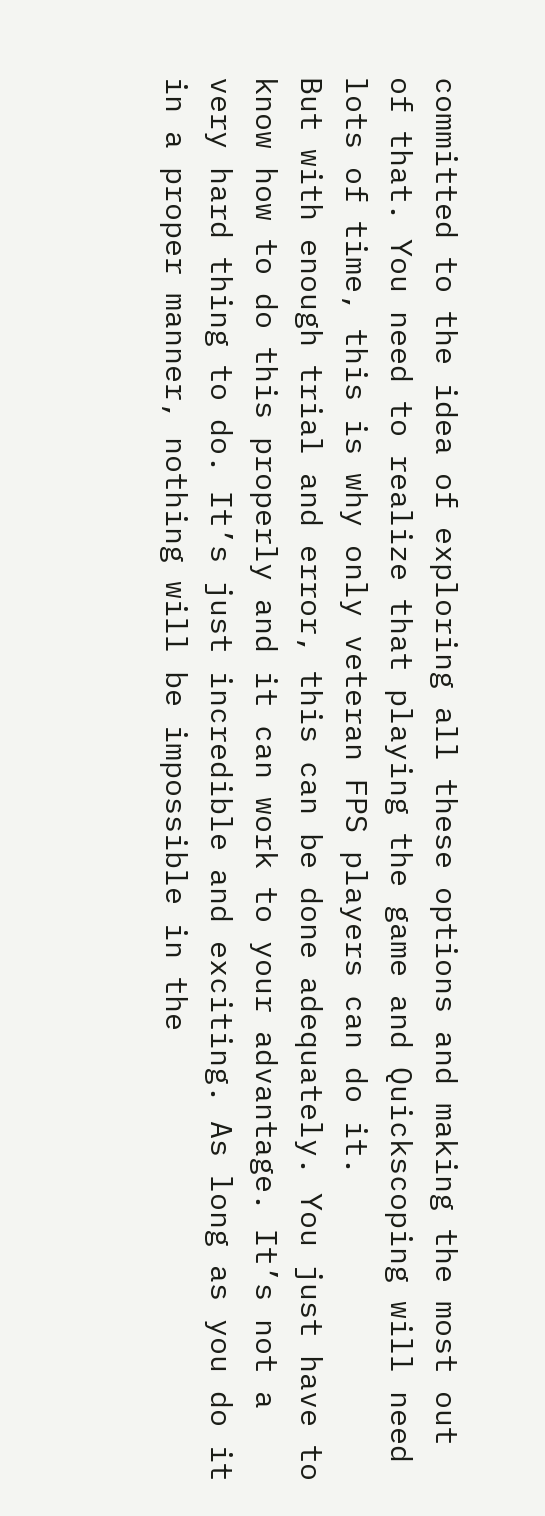committed to the idea of exploring all these options and making the most out of that. You need to realize that playing the game and Quickscoping will need lots of time, this is why only veteran FPS players can do it.
But with enough trial and error, this can be done adequately. You just have to know how to do this properly and it can work to your advantage. It’s not a very hard thing to do. It’s just incredible and exciting. As long as you do it in a proper manner, nothing will be impossible in the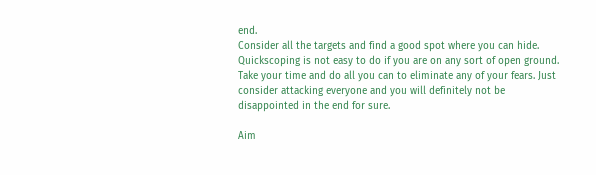end.
Consider all the targets and find a good spot where you can hide. Quickscoping is not easy to do if you are on any sort of open ground. Take your time and do all you can to eliminate any of your fears. Just consider attacking everyone and you will definitely not be disappointed in the end for sure.

Aim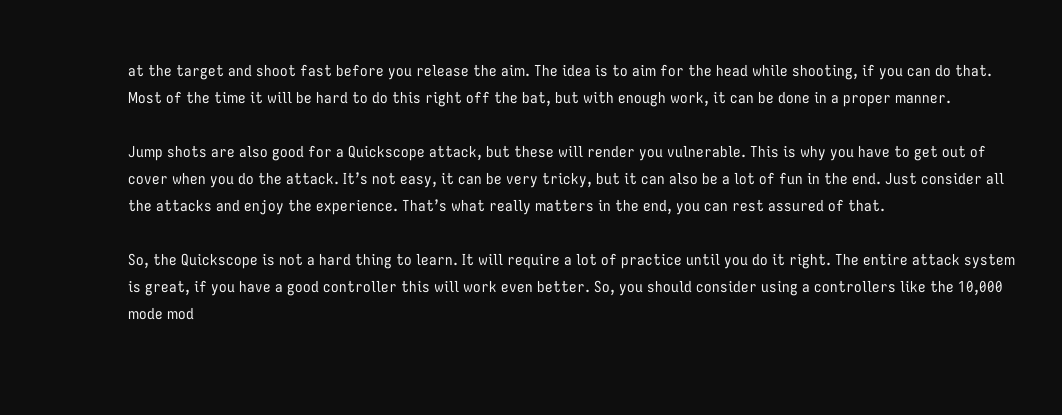at the target and shoot fast before you release the aim. The idea is to aim for the head while shooting, if you can do that. Most of the time it will be hard to do this right off the bat, but with enough work, it can be done in a proper manner.

Jump shots are also good for a Quickscope attack, but these will render you vulnerable. This is why you have to get out of cover when you do the attack. It’s not easy, it can be very tricky, but it can also be a lot of fun in the end. Just consider all the attacks and enjoy the experience. That’s what really matters in the end, you can rest assured of that.

So, the Quickscope is not a hard thing to learn. It will require a lot of practice until you do it right. The entire attack system is great, if you have a good controller this will work even better. So, you should consider using a controllers like the 10,000 mode mod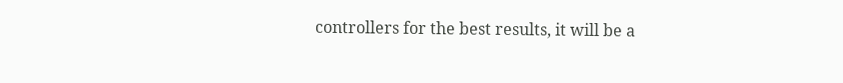controllers for the best results, it will be a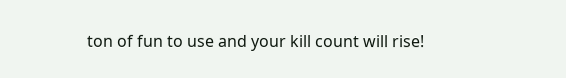ton of fun to use and your kill count will rise!